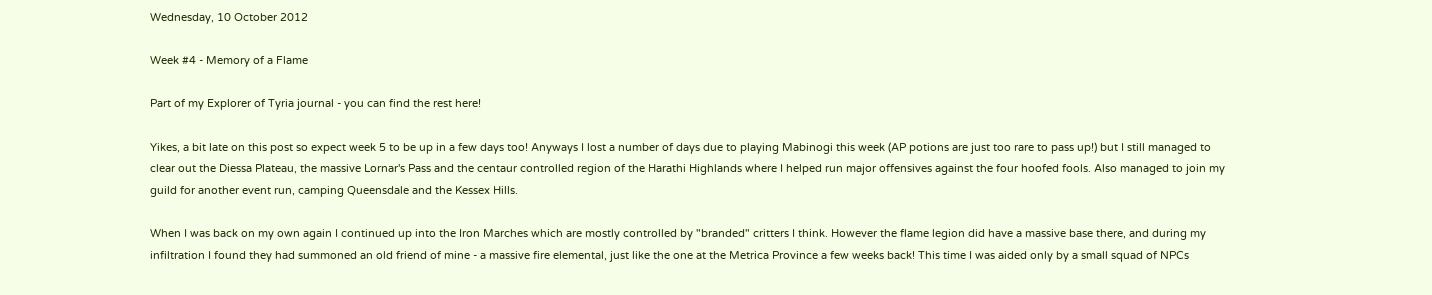Wednesday, 10 October 2012

Week #4 - Memory of a Flame

Part of my Explorer of Tyria journal - you can find the rest here!

Yikes, a bit late on this post so expect week 5 to be up in a few days too! Anyways I lost a number of days due to playing Mabinogi this week (AP potions are just too rare to pass up!) but I still managed to clear out the Diessa Plateau, the massive Lornar's Pass and the centaur controlled region of the Harathi Highlands where I helped run major offensives against the four hoofed fools. Also managed to join my guild for another event run, camping Queensdale and the Kessex Hills.

When I was back on my own again I continued up into the Iron Marches which are mostly controlled by "branded" critters I think. However the flame legion did have a massive base there, and during my infiltration I found they had summoned an old friend of mine - a massive fire elemental, just like the one at the Metrica Province a few weeks back! This time I was aided only by a small squad of NPCs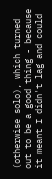(otherwise solo), which turned out to be a good thing - because it meant I didn't lag and could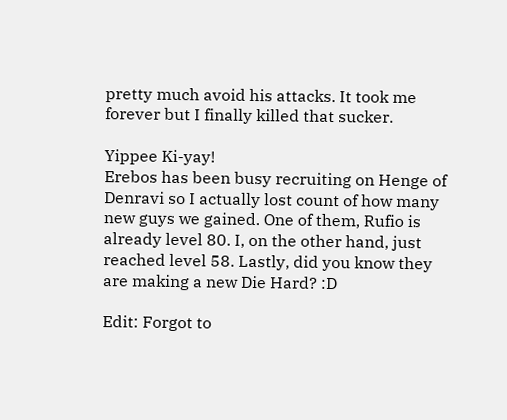pretty much avoid his attacks. It took me forever but I finally killed that sucker.

Yippee Ki-yay!
Erebos has been busy recruiting on Henge of Denravi so I actually lost count of how many new guys we gained. One of them, Rufio is already level 80. I, on the other hand, just reached level 58. Lastly, did you know they are making a new Die Hard? :D

Edit: Forgot to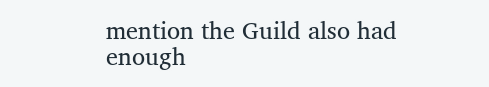mention the Guild also had enough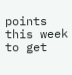points this week to get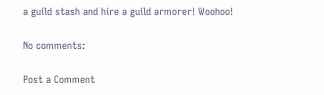a guild stash and hire a guild armorer! Woohoo!

No comments:

Post a Comment